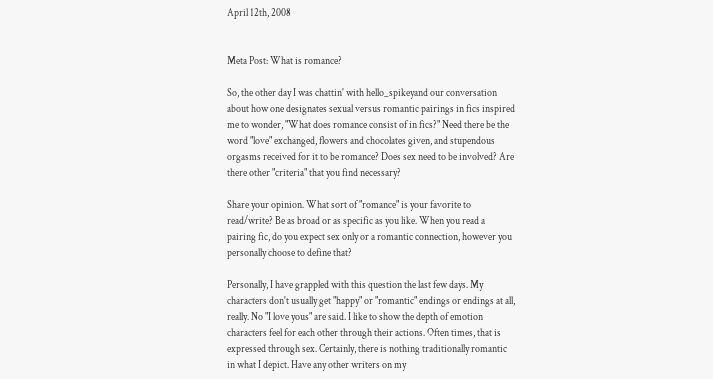April 12th, 2008


Meta Post: What is romance?

So, the other day I was chattin' with hello_spikeyand our conversation about how one designates sexual versus romantic pairings in fics inspired me to wonder, "What does romance consist of in fics?" Need there be the word "love" exchanged, flowers and chocolates given, and stupendous orgasms received for it to be romance? Does sex need to be involved? Are there other "criteria" that you find necessary?

Share your opinion. What sort of "romance" is your favorite to read/write? Be as broad or as specific as you like. When you read a pairing fic, do you expect sex only or a romantic connection, however you personally choose to define that?

Personally, I have grappled with this question the last few days. My characters don't usually get "happy" or "romantic" endings or endings at all, really. No "I love yous" are said. I like to show the depth of emotion characters feel for each other through their actions. Often times, that is expressed through sex. Certainly, there is nothing traditionally romantic in what I depict. Have any other writers on my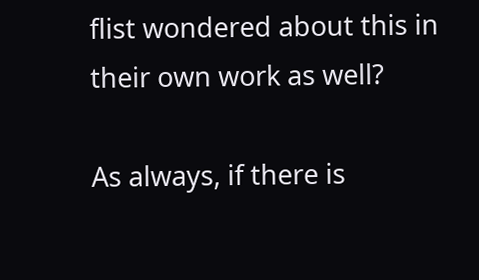flist wondered about this in their own work as well?

As always, if there is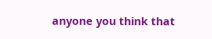anyone you think that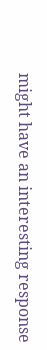might have an interesting response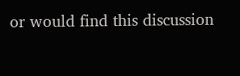or would find this discussion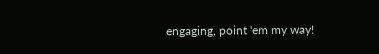engaging, point 'em my way!